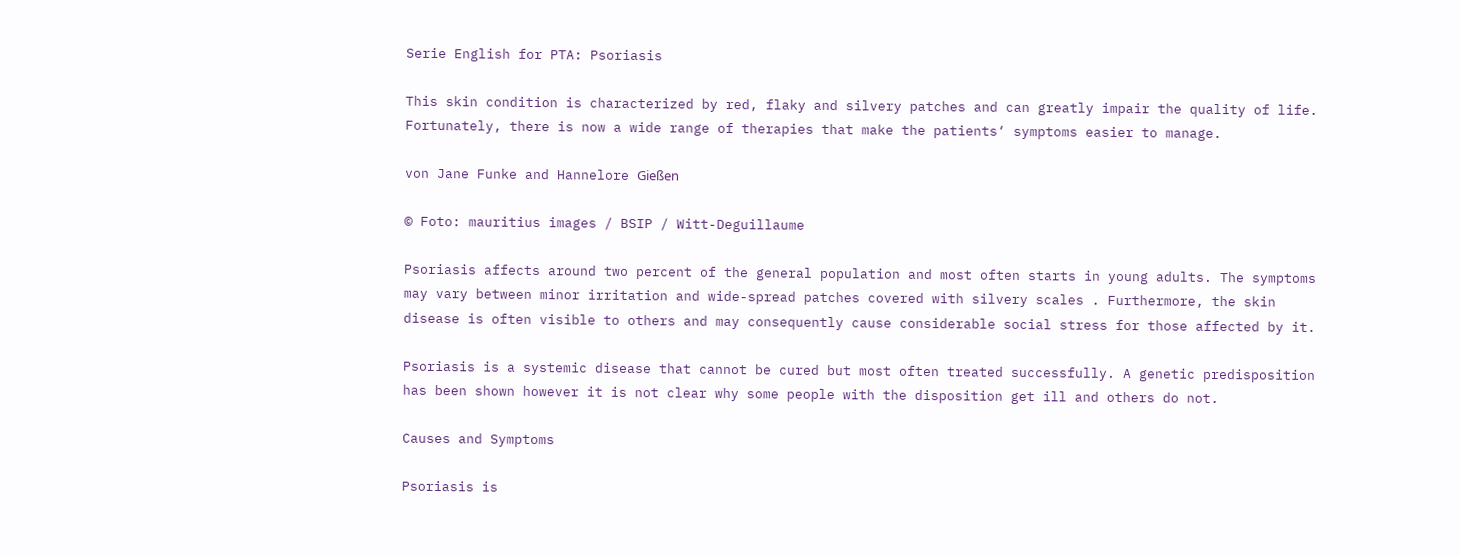Serie English for PTA: Psoriasis

This skin condition is characterized by red, flaky and silvery patches and can greatly impair the quality of life. Fortunately, there is now a wide range of therapies that make the patients‘ symptoms easier to manage.

von Jane Funke and Hannelore Gießen

© Foto: mauritius images / BSIP / Witt-Deguillaume

Psoriasis affects around two percent of the general population and most often starts in young adults. The symptoms may vary between minor irritation and wide-spread patches covered with silvery scales . Furthermore, the skin disease is often visible to others and may consequently cause considerable social stress for those affected by it.

Psoriasis is a systemic disease that cannot be cured but most often treated successfully. A genetic predisposition has been shown however it is not clear why some people with the disposition get ill and others do not.

Causes and Symptoms

Psoriasis is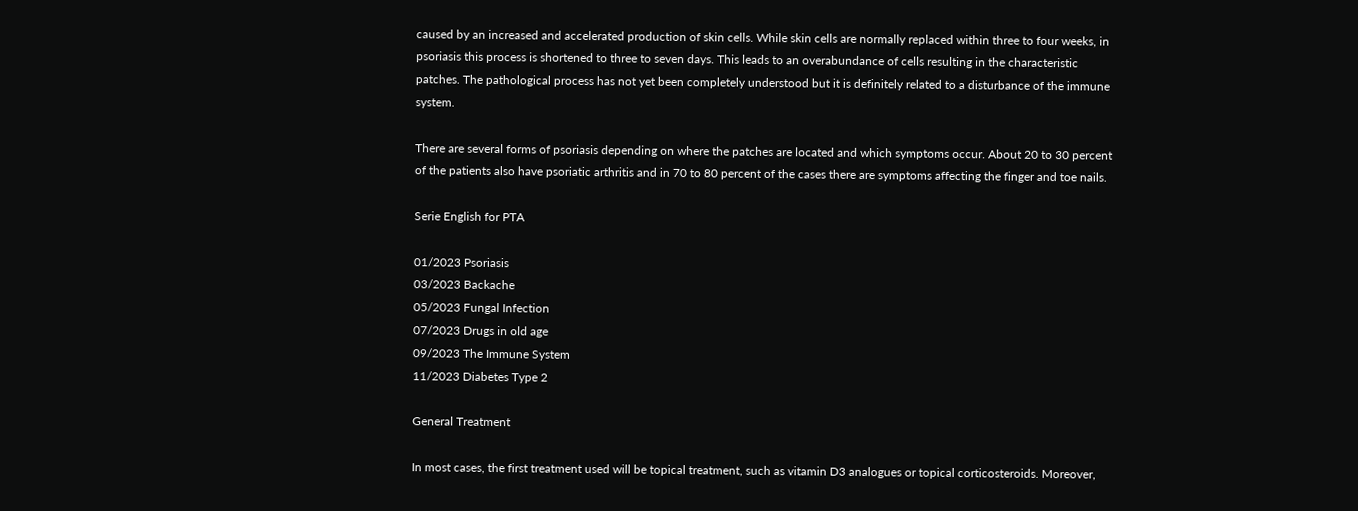caused by an increased and accelerated production of skin cells. While skin cells are normally replaced within three to four weeks, in psoriasis this process is shortened to three to seven days. This leads to an overabundance of cells resulting in the characteristic patches. The pathological process has not yet been completely understood but it is definitely related to a disturbance of the immune system.

There are several forms of psoriasis depending on where the patches are located and which symptoms occur. About 20 to 30 percent of the patients also have psoriatic arthritis and in 70 to 80 percent of the cases there are symptoms affecting the finger and toe nails.

Serie English for PTA

01/2023 Psoriasis
03/2023 Backache
05/2023 Fungal Infection
07/2023 Drugs in old age
09/2023 The Immune System
11/2023 Diabetes Type 2

General Treatment

In most cases, the first treatment used will be topical treatment, such as vitamin D3 analogues or topical corticosteroids. Moreover,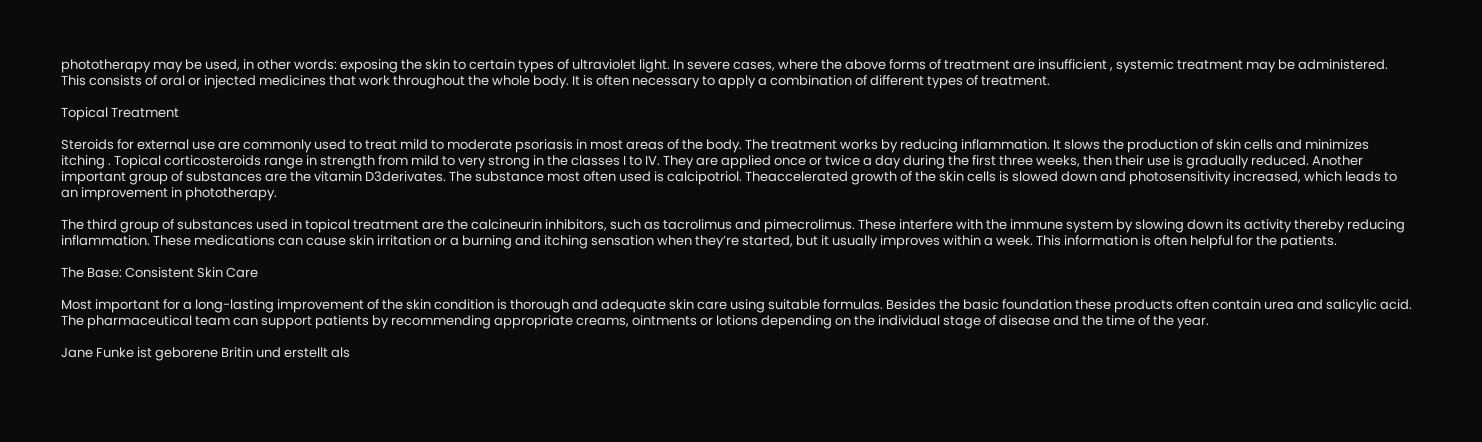phototherapy may be used, in other words: exposing the skin to certain types of ultraviolet light. In severe cases, where the above forms of treatment are insufficient , systemic treatment may be administered. This consists of oral or injected medicines that work throughout the whole body. It is often necessary to apply a combination of different types of treatment.

Topical Treatment

Steroids for external use are commonly used to treat mild to moderate psoriasis in most areas of the body. The treatment works by reducing inflammation. It slows the production of skin cells and minimizes itching . Topical corticosteroids range in strength from mild to very strong in the classes I to IV. They are applied once or twice a day during the first three weeks, then their use is gradually reduced. Another important group of substances are the vitamin D3derivates. The substance most often used is calcipotriol. Theaccelerated growth of the skin cells is slowed down and photosensitivity increased, which leads to an improvement in phototherapy.

The third group of substances used in topical treatment are the calcineurin inhibitors, such as tacrolimus and pimecrolimus. These interfere with the immune system by slowing down its activity thereby reducing inflammation. These medications can cause skin irritation or a burning and itching sensation when they’re started, but it usually improves within a week. This information is often helpful for the patients.

The Base: Consistent Skin Care

Most important for a long-lasting improvement of the skin condition is thorough and adequate skin care using suitable formulas. Besides the basic foundation these products often contain urea and salicylic acid. The pharmaceutical team can support patients by recommending appropriate creams, ointments or lotions depending on the individual stage of disease and the time of the year.

Jane Funke ist geborene Britin und erstellt als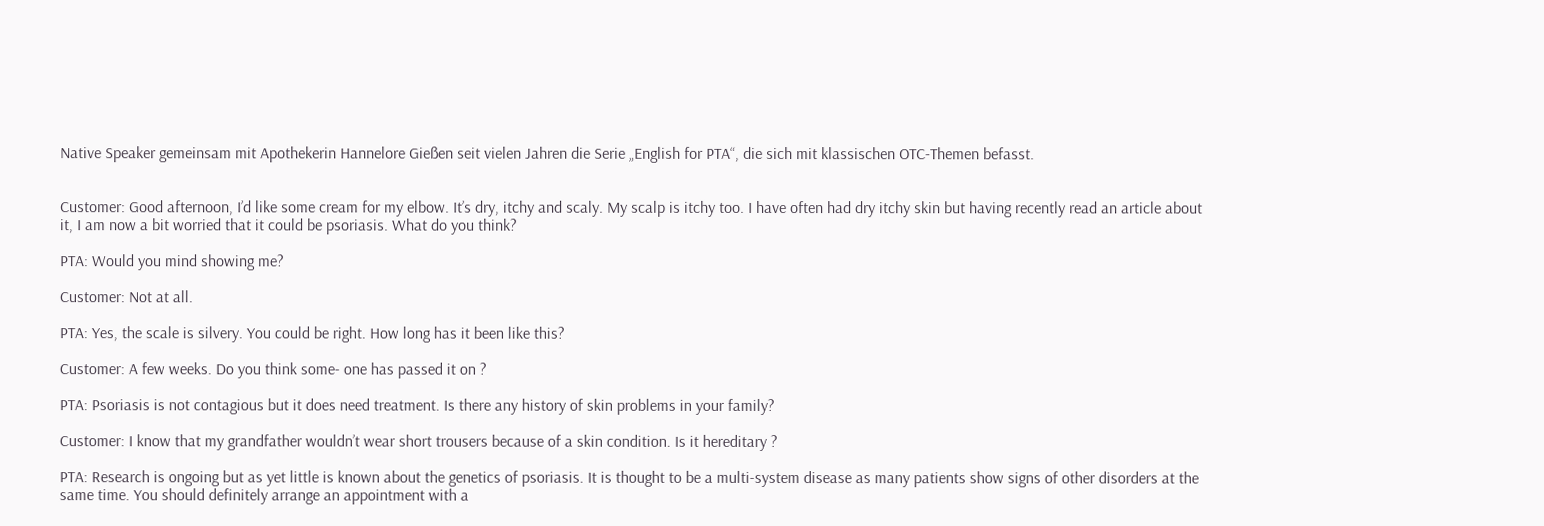Native Speaker gemeinsam mit Apothekerin Hannelore Gießen seit vielen Jahren die Serie „English for PTA“, die sich mit klassischen OTC-Themen befasst.


Customer: Good afternoon, I’d like some cream for my elbow. It’s dry, itchy and scaly. My scalp is itchy too. I have often had dry itchy skin but having recently read an article about it, I am now a bit worried that it could be psoriasis. What do you think?

PTA: Would you mind showing me?

Customer: Not at all.

PTA: Yes, the scale is silvery. You could be right. How long has it been like this?

Customer: A few weeks. Do you think some- one has passed it on ?

PTA: Psoriasis is not contagious but it does need treatment. Is there any history of skin problems in your family?

Customer: I know that my grandfather wouldn’t wear short trousers because of a skin condition. Is it hereditary ?

PTA: Research is ongoing but as yet little is known about the genetics of psoriasis. It is thought to be a multi-system disease as many patients show signs of other disorders at the same time. You should definitely arrange an appointment with a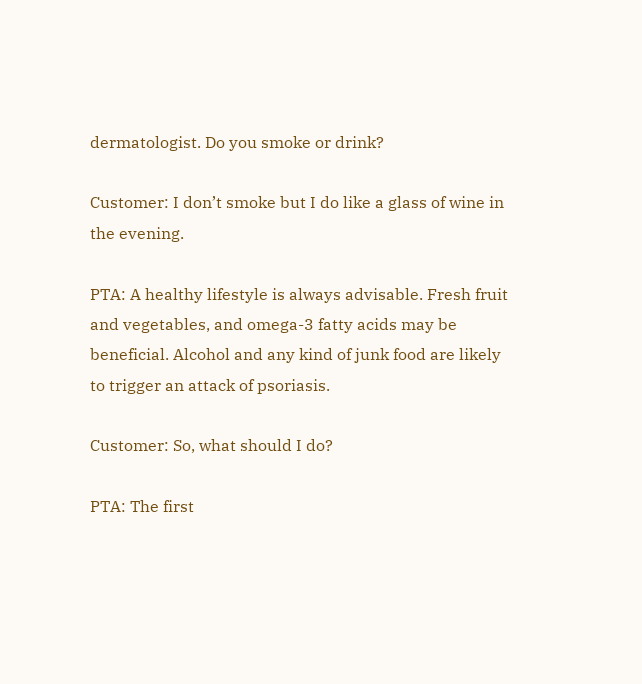dermatologist. Do you smoke or drink?

Customer: I don’t smoke but I do like a glass of wine in the evening.

PTA: A healthy lifestyle is always advisable. Fresh fruit and vegetables, and omega-3 fatty acids may be beneficial. Alcohol and any kind of junk food are likely to trigger an attack of psoriasis.

Customer: So, what should I do?

PTA: The first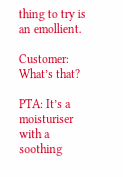thing to try is an emollient.

Customer: What’s that?

PTA: It’s a moisturiser with a soothing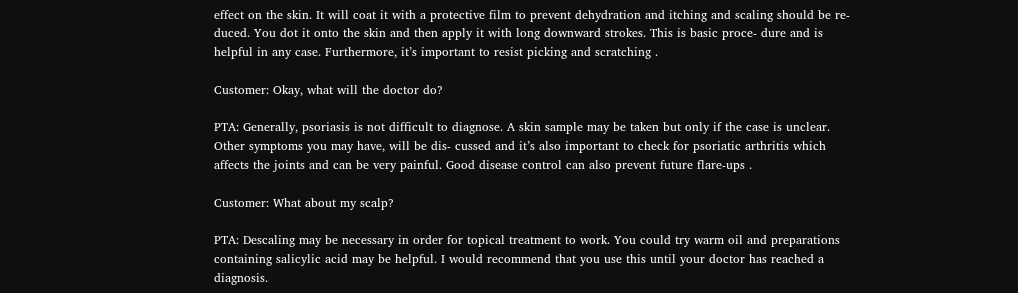effect on the skin. It will coat it with a protective film to prevent dehydration and itching and scaling should be re- duced. You dot it onto the skin and then apply it with long downward strokes. This is basic proce- dure and is helpful in any case. Furthermore, it’s important to resist picking and scratching .

Customer: Okay, what will the doctor do?

PTA: Generally, psoriasis is not difficult to diagnose. A skin sample may be taken but only if the case is unclear. Other symptoms you may have, will be dis- cussed and it’s also important to check for psoriatic arthritis which affects the joints and can be very painful. Good disease control can also prevent future flare-ups .

Customer: What about my scalp?

PTA: Descaling may be necessary in order for topical treatment to work. You could try warm oil and preparations containing salicylic acid may be helpful. I would recommend that you use this until your doctor has reached a diagnosis.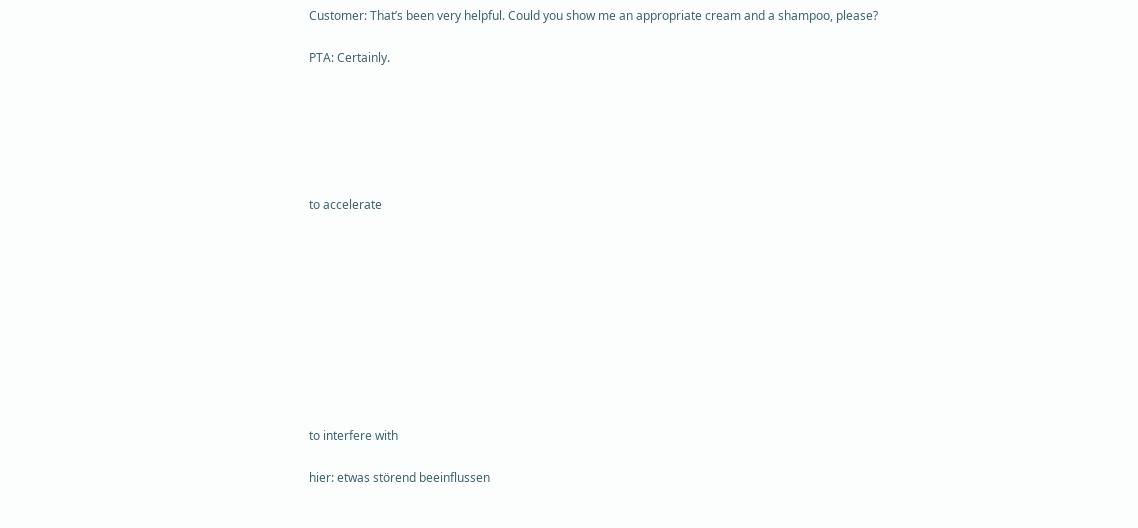Customer: That’s been very helpful. Could you show me an appropriate cream and a shampoo, please?

PTA: Certainly.






to accelerate










to interfere with

hier: etwas störend beeinflussen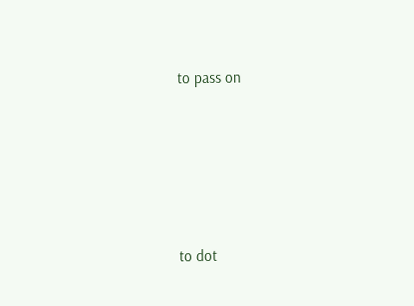to pass on






to dot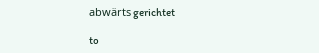abwärts gerichtet

to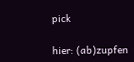pick

hier: (ab)zupfen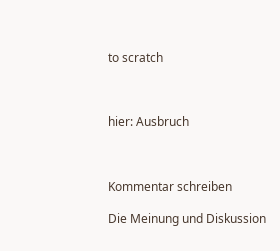to scratch



hier: Ausbruch



Kommentar schreiben

Die Meinung und Diskussion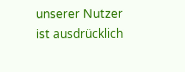unserer Nutzer ist ausdrücklich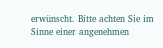erwünscht. Bitte achten Sie im Sinne einer angenehmen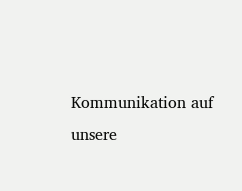Kommunikation auf unsere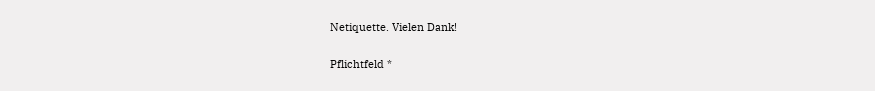Netiquette. Vielen Dank!

Pflichtfeld *